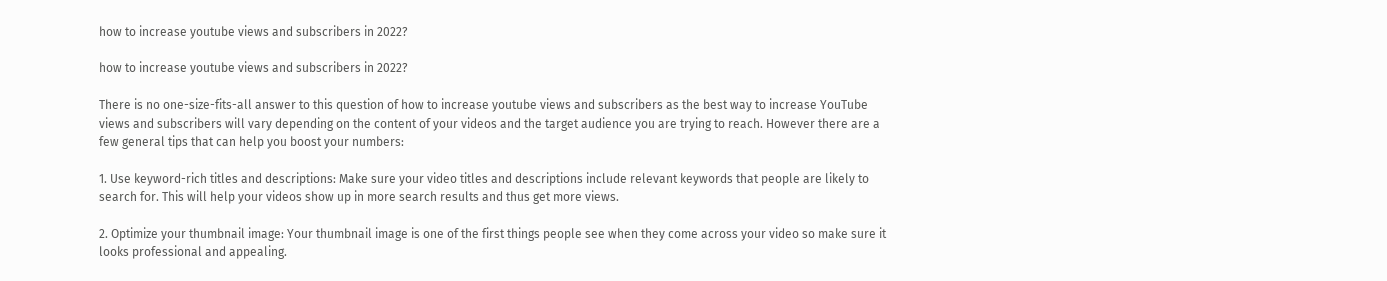how to increase youtube views and subscribers in 2022?

how to increase youtube views and subscribers in 2022?

There is no one-size-fits-all answer to this question of how to increase youtube views and subscribers as the best way to increase YouTube views and subscribers will vary depending on the content of your videos and the target audience you are trying to reach. However there are a few general tips that can help you boost your numbers:

1. Use keyword-rich titles and descriptions: Make sure your video titles and descriptions include relevant keywords that people are likely to search for. This will help your videos show up in more search results and thus get more views.

2. Optimize your thumbnail image: Your thumbnail image is one of the first things people see when they come across your video so make sure it looks professional and appealing.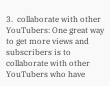3.  collaborate with other YouTubers: One great way to get more views and subscribers is to collaborate with other YouTubers who have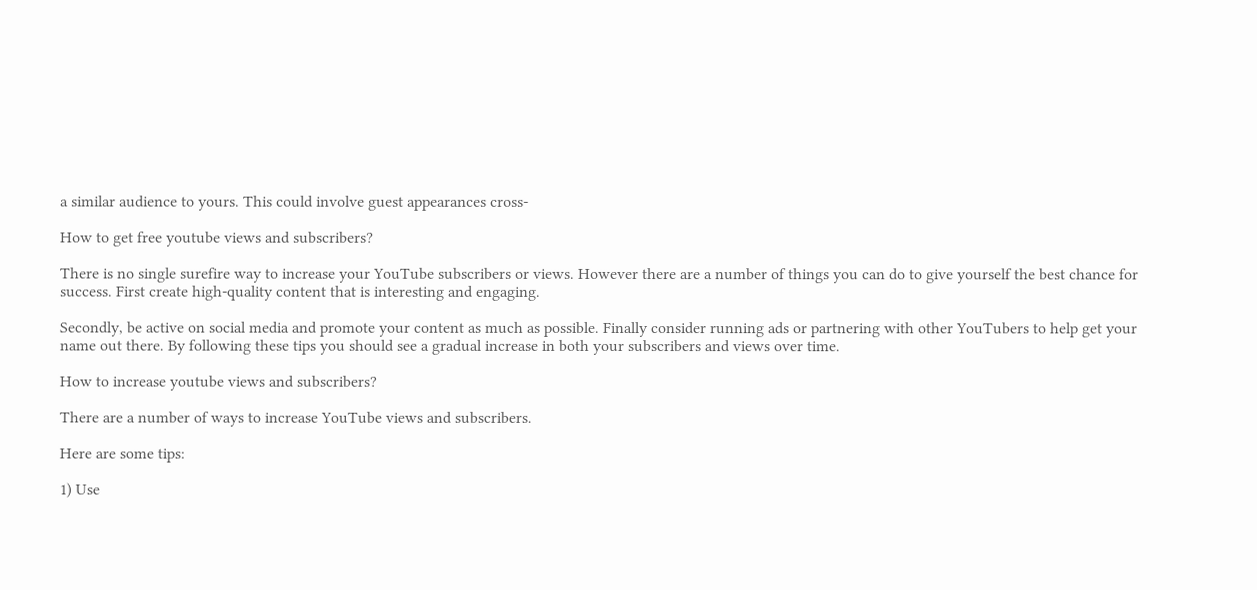a similar audience to yours. This could involve guest appearances cross-

How to get free youtube views and subscribers?

There is no single surefire way to increase your YouTube subscribers or views. However there are a number of things you can do to give yourself the best chance for success. First create high-quality content that is interesting and engaging.

Secondly, be active on social media and promote your content as much as possible. Finally consider running ads or partnering with other YouTubers to help get your name out there. By following these tips you should see a gradual increase in both your subscribers and views over time.

How to increase youtube views and subscribers?

There are a number of ways to increase YouTube views and subscribers.

Here are some tips:

1) Use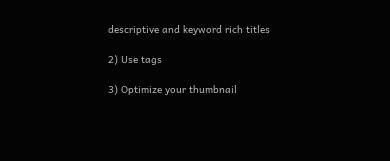descriptive and keyword rich titles

2) Use tags

3) Optimize your thumbnail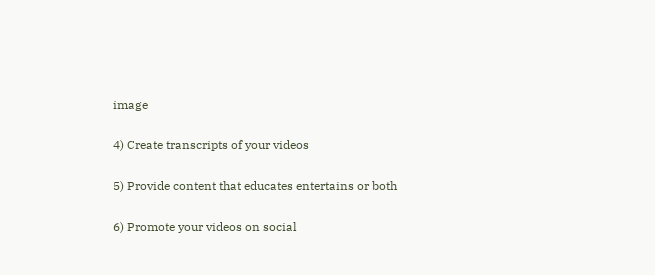image

4) Create transcripts of your videos

5) Provide content that educates entertains or both

6) Promote your videos on social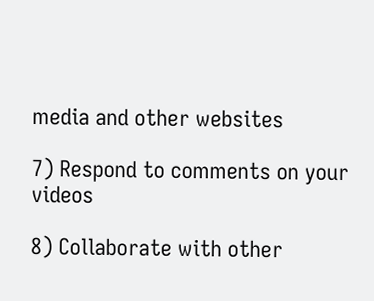media and other websites

7) Respond to comments on your videos

8) Collaborate with other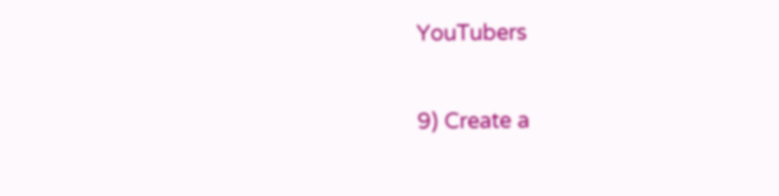YouTubers

9) Create a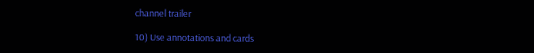channel trailer

10) Use annotations and cards